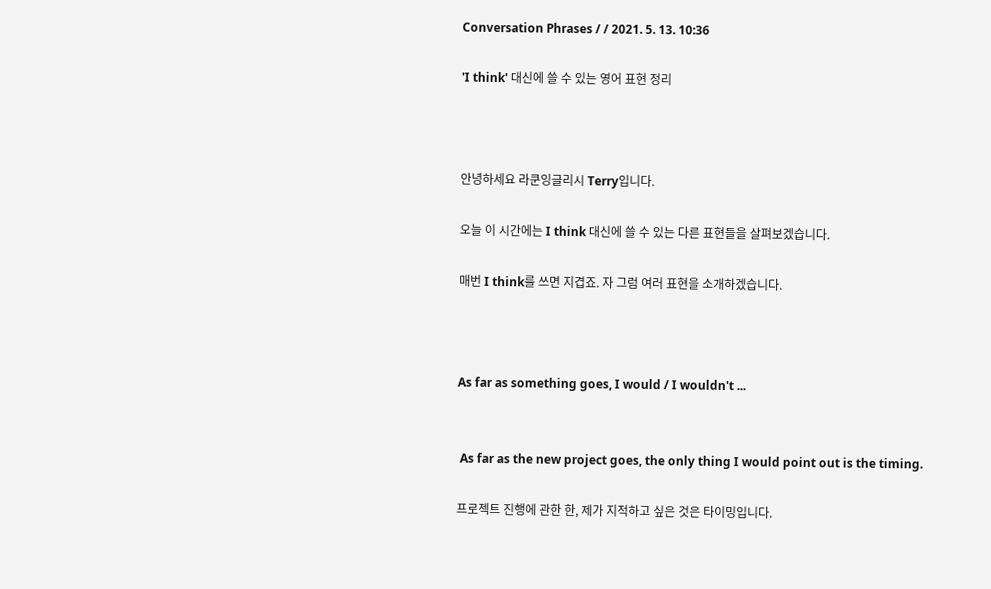Conversation Phrases / / 2021. 5. 13. 10:36

'I think' 대신에 쓸 수 있는 영어 표현 정리



안녕하세요 라쿤잉글리시 Terry입니다.

오늘 이 시간에는 I think 대신에 쓸 수 있는 다른 표현들을 살펴보겠습니다.

매번 I think를 쓰면 지겹죠. 자 그럼 여러 표현을 소개하겠습니다.



As far as something goes, I would / I wouldn't ...


 As far as the new project goes, the only thing I would point out is the timing.

프로젝트 진행에 관한 한, 제가 지적하고 싶은 것은 타이밍입니다.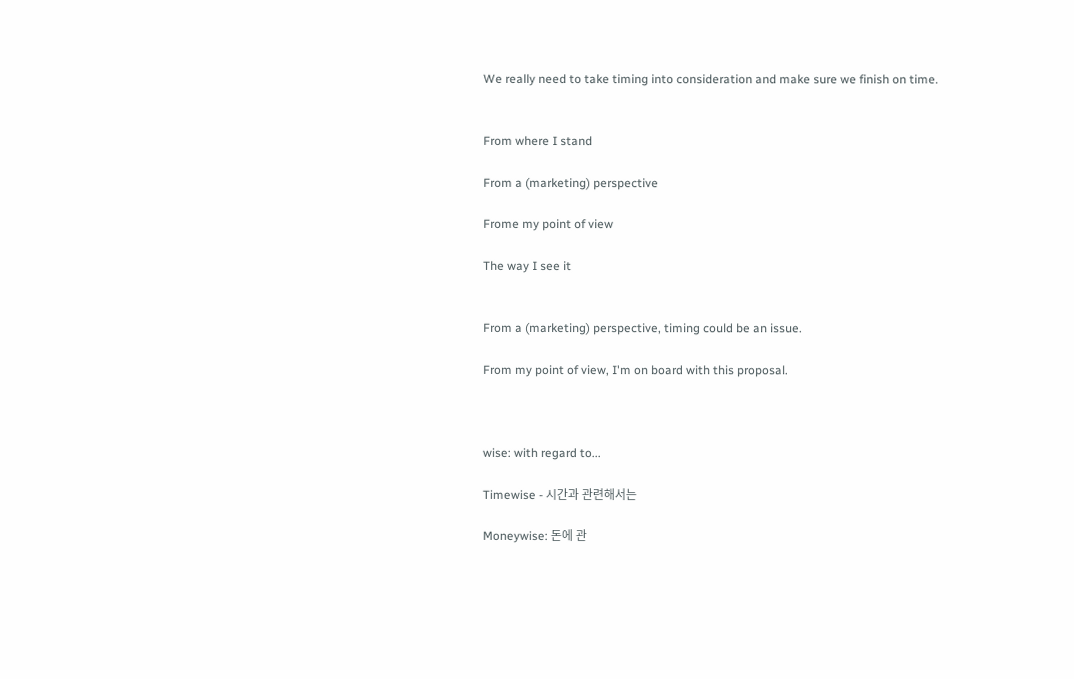We really need to take timing into consideration and make sure we finish on time.


From where I stand

From a (marketing) perspective

Frome my point of view

The way I see it


From a (marketing) perspective, timing could be an issue.

From my point of view, I'm on board with this proposal.



wise: with regard to...

Timewise - 시간과 관련해서는

Moneywise: 돈에 관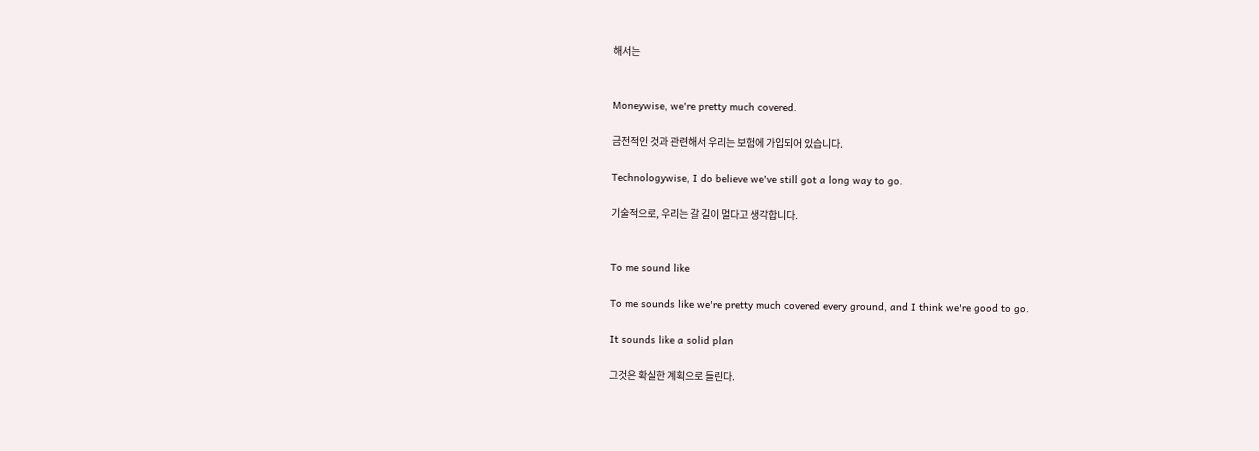해서는


Moneywise, we're pretty much covered.

금전적인 것과 관련해서 우리는 보험에 가입되어 있습니다.

Technologywise, I do believe we've still got a long way to go.

기술적으로, 우리는 갈 길이 멀다고 생각합니다.


To me sound like

To me sounds like we're pretty much covered every ground, and I think we're good to go.

It sounds like a solid plan

그것은 확실한 계획으로 들린다.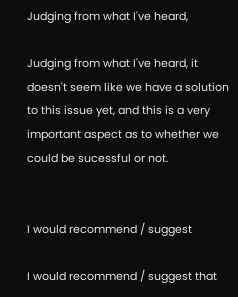Judging from what I've heard,

Judging from what I've heard, it doesn't seem like we have a solution to this issue yet, and this is a very important aspect as to whether we could be sucessful or not.


I would recommend / suggest

I would recommend / suggest that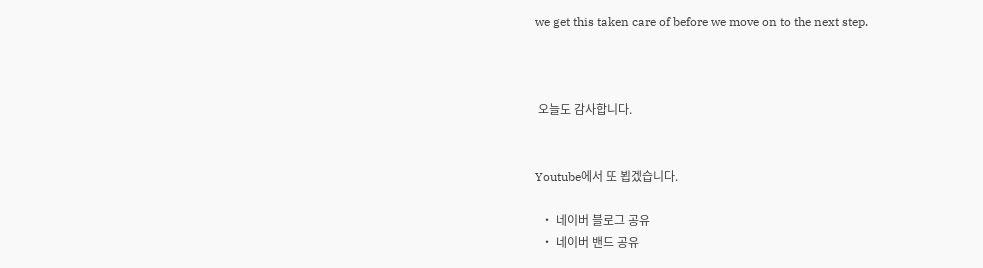we get this taken care of before we move on to the next step.



 오늘도 감사합니다.


Youtube에서 또 뵙겠습니다.

  • 네이버 블로그 공유
  • 네이버 밴드 공유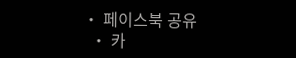• 페이스북 공유
  • 카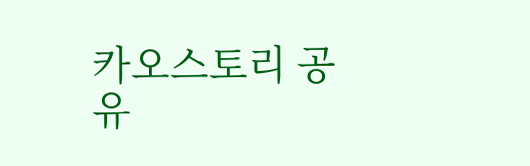카오스토리 공유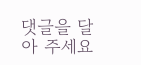댓글을 달아 주세요